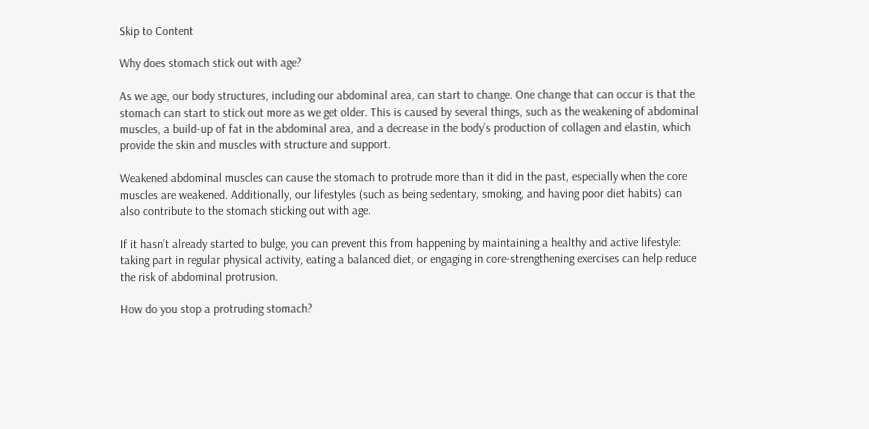Skip to Content

Why does stomach stick out with age?

As we age, our body structures, including our abdominal area, can start to change. One change that can occur is that the stomach can start to stick out more as we get older. This is caused by several things, such as the weakening of abdominal muscles, a build-up of fat in the abdominal area, and a decrease in the body’s production of collagen and elastin, which provide the skin and muscles with structure and support.

Weakened abdominal muscles can cause the stomach to protrude more than it did in the past, especially when the core muscles are weakened. Additionally, our lifestyles (such as being sedentary, smoking, and having poor diet habits) can also contribute to the stomach sticking out with age.

If it hasn’t already started to bulge, you can prevent this from happening by maintaining a healthy and active lifestyle: taking part in regular physical activity, eating a balanced diet, or engaging in core-strengthening exercises can help reduce the risk of abdominal protrusion.

How do you stop a protruding stomach?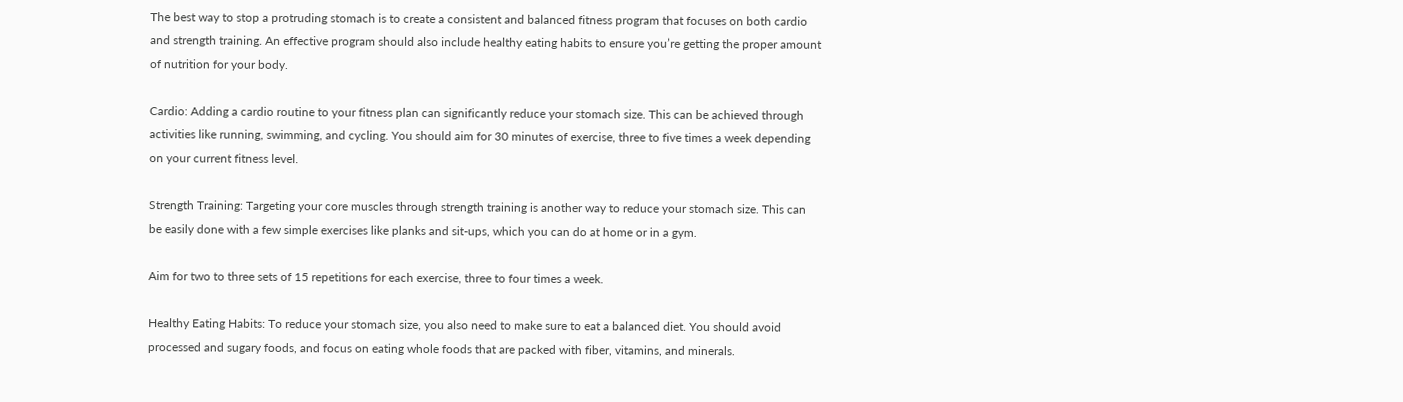The best way to stop a protruding stomach is to create a consistent and balanced fitness program that focuses on both cardio and strength training. An effective program should also include healthy eating habits to ensure you’re getting the proper amount of nutrition for your body.

Cardio: Adding a cardio routine to your fitness plan can significantly reduce your stomach size. This can be achieved through activities like running, swimming, and cycling. You should aim for 30 minutes of exercise, three to five times a week depending on your current fitness level.

Strength Training: Targeting your core muscles through strength training is another way to reduce your stomach size. This can be easily done with a few simple exercises like planks and sit-ups, which you can do at home or in a gym.

Aim for two to three sets of 15 repetitions for each exercise, three to four times a week.

Healthy Eating Habits: To reduce your stomach size, you also need to make sure to eat a balanced diet. You should avoid processed and sugary foods, and focus on eating whole foods that are packed with fiber, vitamins, and minerals.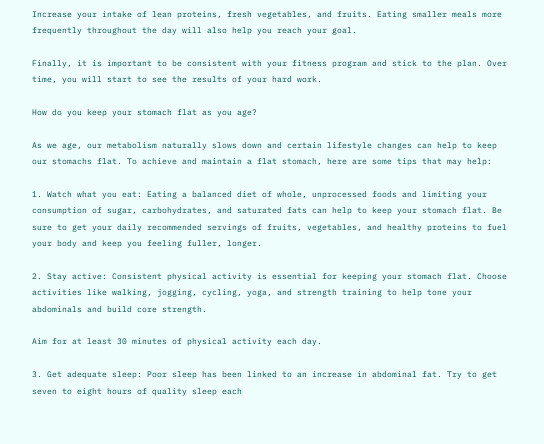Increase your intake of lean proteins, fresh vegetables, and fruits. Eating smaller meals more frequently throughout the day will also help you reach your goal.

Finally, it is important to be consistent with your fitness program and stick to the plan. Over time, you will start to see the results of your hard work.

How do you keep your stomach flat as you age?

As we age, our metabolism naturally slows down and certain lifestyle changes can help to keep our stomachs flat. To achieve and maintain a flat stomach, here are some tips that may help:

1. Watch what you eat: Eating a balanced diet of whole, unprocessed foods and limiting your consumption of sugar, carbohydrates, and saturated fats can help to keep your stomach flat. Be sure to get your daily recommended servings of fruits, vegetables, and healthy proteins to fuel your body and keep you feeling fuller, longer.

2. Stay active: Consistent physical activity is essential for keeping your stomach flat. Choose activities like walking, jogging, cycling, yoga, and strength training to help tone your abdominals and build core strength.

Aim for at least 30 minutes of physical activity each day.

3. Get adequate sleep: Poor sleep has been linked to an increase in abdominal fat. Try to get seven to eight hours of quality sleep each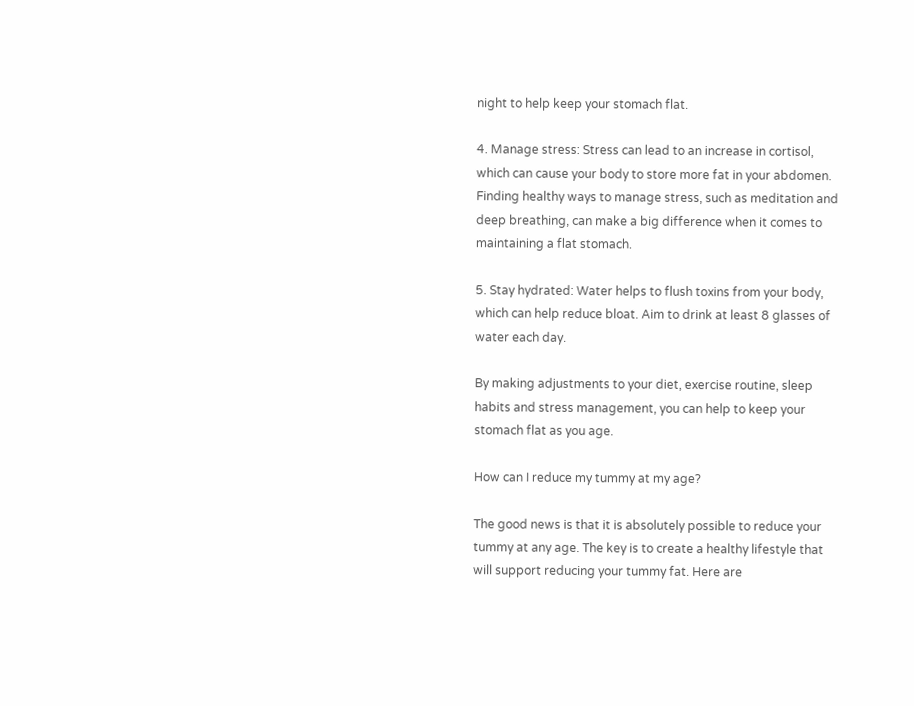night to help keep your stomach flat.

4. Manage stress: Stress can lead to an increase in cortisol, which can cause your body to store more fat in your abdomen. Finding healthy ways to manage stress, such as meditation and deep breathing, can make a big difference when it comes to maintaining a flat stomach.

5. Stay hydrated: Water helps to flush toxins from your body, which can help reduce bloat. Aim to drink at least 8 glasses of water each day.

By making adjustments to your diet, exercise routine, sleep habits and stress management, you can help to keep your stomach flat as you age.

How can I reduce my tummy at my age?

The good news is that it is absolutely possible to reduce your tummy at any age. The key is to create a healthy lifestyle that will support reducing your tummy fat. Here are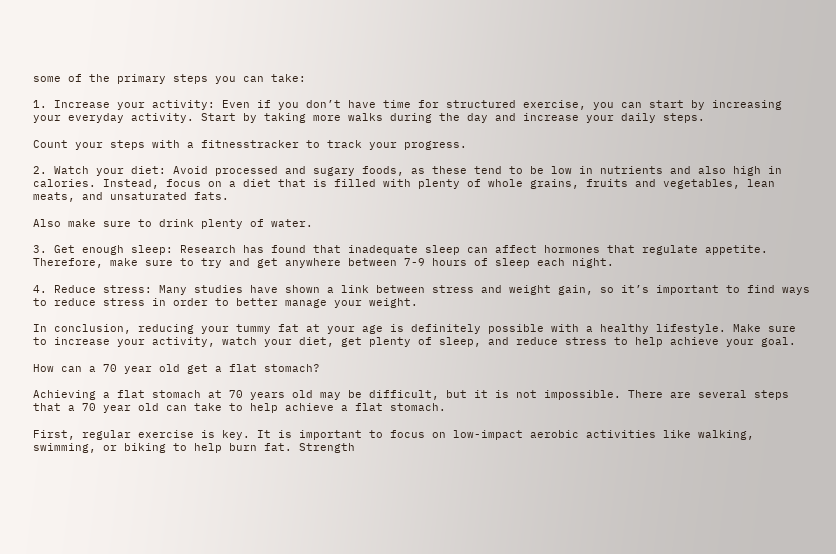some of the primary steps you can take:

1. Increase your activity: Even if you don’t have time for structured exercise, you can start by increasing your everyday activity. Start by taking more walks during the day and increase your daily steps.

Count your steps with a fitnesstracker to track your progress.

2. Watch your diet: Avoid processed and sugary foods, as these tend to be low in nutrients and also high in calories. Instead, focus on a diet that is filled with plenty of whole grains, fruits and vegetables, lean meats, and unsaturated fats.

Also make sure to drink plenty of water.

3. Get enough sleep: Research has found that inadequate sleep can affect hormones that regulate appetite. Therefore, make sure to try and get anywhere between 7-9 hours of sleep each night.

4. Reduce stress: Many studies have shown a link between stress and weight gain, so it’s important to find ways to reduce stress in order to better manage your weight.

In conclusion, reducing your tummy fat at your age is definitely possible with a healthy lifestyle. Make sure to increase your activity, watch your diet, get plenty of sleep, and reduce stress to help achieve your goal.

How can a 70 year old get a flat stomach?

Achieving a flat stomach at 70 years old may be difficult, but it is not impossible. There are several steps that a 70 year old can take to help achieve a flat stomach.

First, regular exercise is key. It is important to focus on low-impact aerobic activities like walking, swimming, or biking to help burn fat. Strength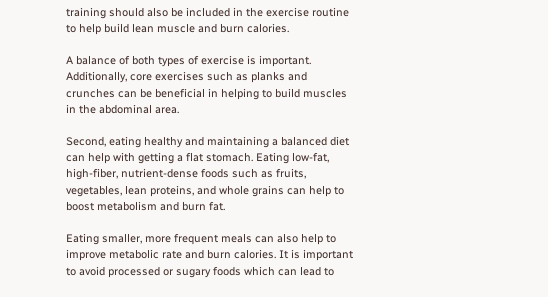training should also be included in the exercise routine to help build lean muscle and burn calories.

A balance of both types of exercise is important. Additionally, core exercises such as planks and crunches can be beneficial in helping to build muscles in the abdominal area.

Second, eating healthy and maintaining a balanced diet can help with getting a flat stomach. Eating low-fat, high-fiber, nutrient-dense foods such as fruits, vegetables, lean proteins, and whole grains can help to boost metabolism and burn fat.

Eating smaller, more frequent meals can also help to improve metabolic rate and burn calories. It is important to avoid processed or sugary foods which can lead to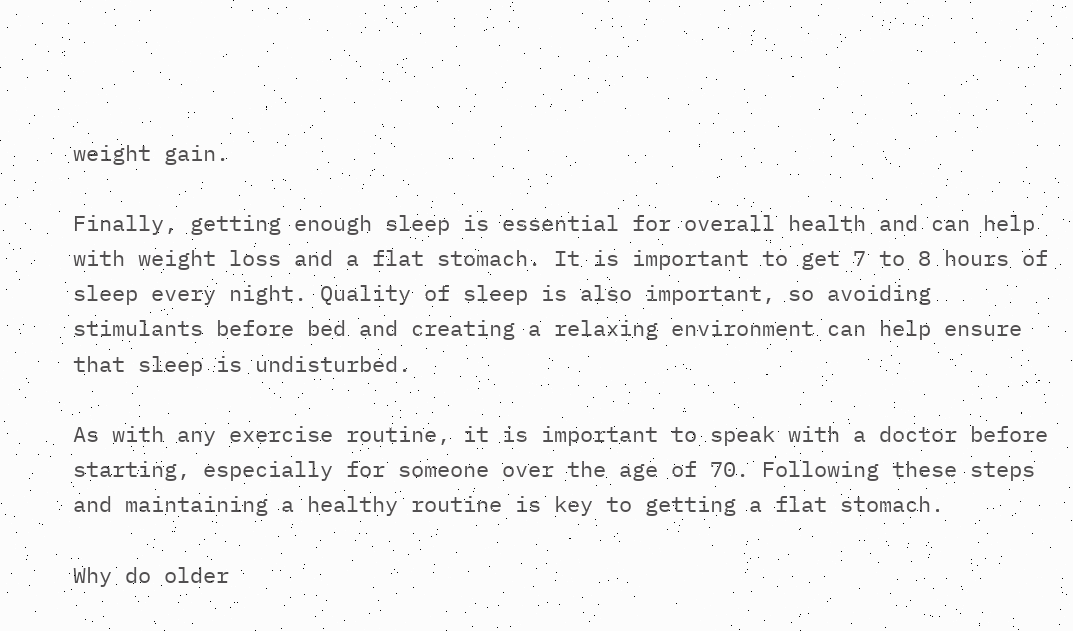weight gain.

Finally, getting enough sleep is essential for overall health and can help with weight loss and a flat stomach. It is important to get 7 to 8 hours of sleep every night. Quality of sleep is also important, so avoiding stimulants before bed and creating a relaxing environment can help ensure that sleep is undisturbed.

As with any exercise routine, it is important to speak with a doctor before starting, especially for someone over the age of 70. Following these steps and maintaining a healthy routine is key to getting a flat stomach.

Why do older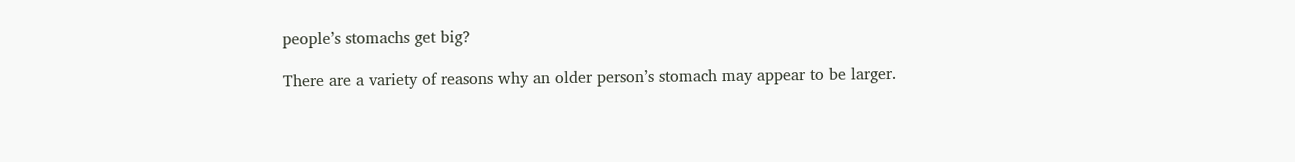people’s stomachs get big?

There are a variety of reasons why an older person’s stomach may appear to be larger.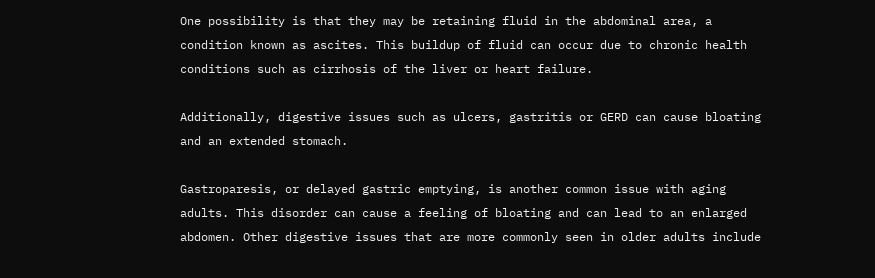One possibility is that they may be retaining fluid in the abdominal area, a condition known as ascites. This buildup of fluid can occur due to chronic health conditions such as cirrhosis of the liver or heart failure.

Additionally, digestive issues such as ulcers, gastritis or GERD can cause bloating and an extended stomach.

Gastroparesis, or delayed gastric emptying, is another common issue with aging adults. This disorder can cause a feeling of bloating and can lead to an enlarged abdomen. Other digestive issues that are more commonly seen in older adults include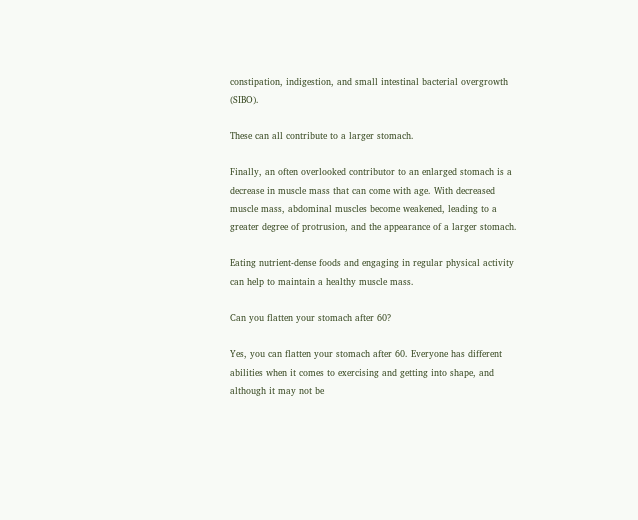constipation, indigestion, and small intestinal bacterial overgrowth (SIBO).

These can all contribute to a larger stomach.

Finally, an often overlooked contributor to an enlarged stomach is a decrease in muscle mass that can come with age. With decreased muscle mass, abdominal muscles become weakened, leading to a greater degree of protrusion, and the appearance of a larger stomach.

Eating nutrient-dense foods and engaging in regular physical activity can help to maintain a healthy muscle mass.

Can you flatten your stomach after 60?

Yes, you can flatten your stomach after 60. Everyone has different abilities when it comes to exercising and getting into shape, and although it may not be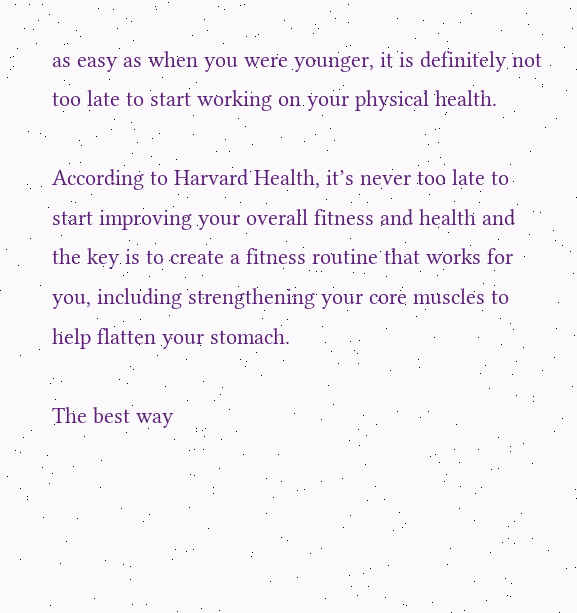as easy as when you were younger, it is definitely not too late to start working on your physical health.

According to Harvard Health, it’s never too late to start improving your overall fitness and health and the key is to create a fitness routine that works for you, including strengthening your core muscles to help flatten your stomach.

The best way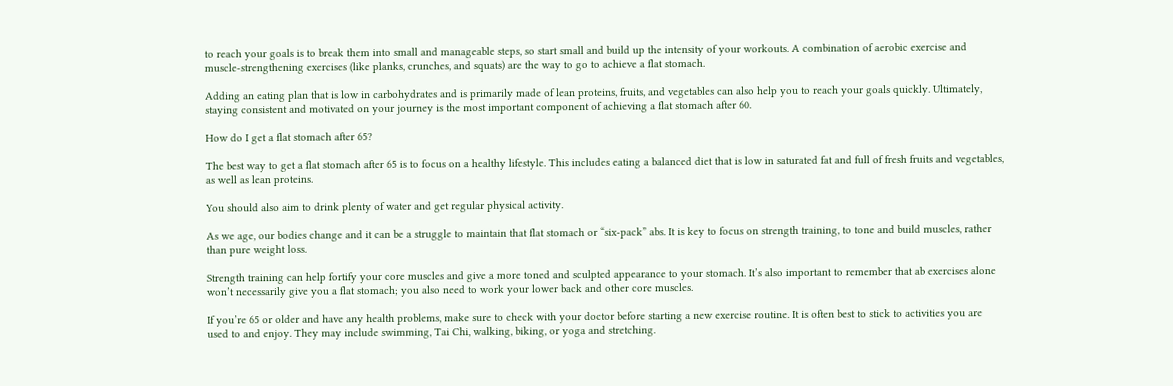to reach your goals is to break them into small and manageable steps, so start small and build up the intensity of your workouts. A combination of aerobic exercise and muscle-strengthening exercises (like planks, crunches, and squats) are the way to go to achieve a flat stomach.

Adding an eating plan that is low in carbohydrates and is primarily made of lean proteins, fruits, and vegetables can also help you to reach your goals quickly. Ultimately, staying consistent and motivated on your journey is the most important component of achieving a flat stomach after 60.

How do I get a flat stomach after 65?

The best way to get a flat stomach after 65 is to focus on a healthy lifestyle. This includes eating a balanced diet that is low in saturated fat and full of fresh fruits and vegetables, as well as lean proteins.

You should also aim to drink plenty of water and get regular physical activity.

As we age, our bodies change and it can be a struggle to maintain that flat stomach or “six-pack” abs. It is key to focus on strength training, to tone and build muscles, rather than pure weight loss.

Strength training can help fortify your core muscles and give a more toned and sculpted appearance to your stomach. It’s also important to remember that ab exercises alone won’t necessarily give you a flat stomach; you also need to work your lower back and other core muscles.

If you’re 65 or older and have any health problems, make sure to check with your doctor before starting a new exercise routine. It is often best to stick to activities you are used to and enjoy. They may include swimming, Tai Chi, walking, biking, or yoga and stretching.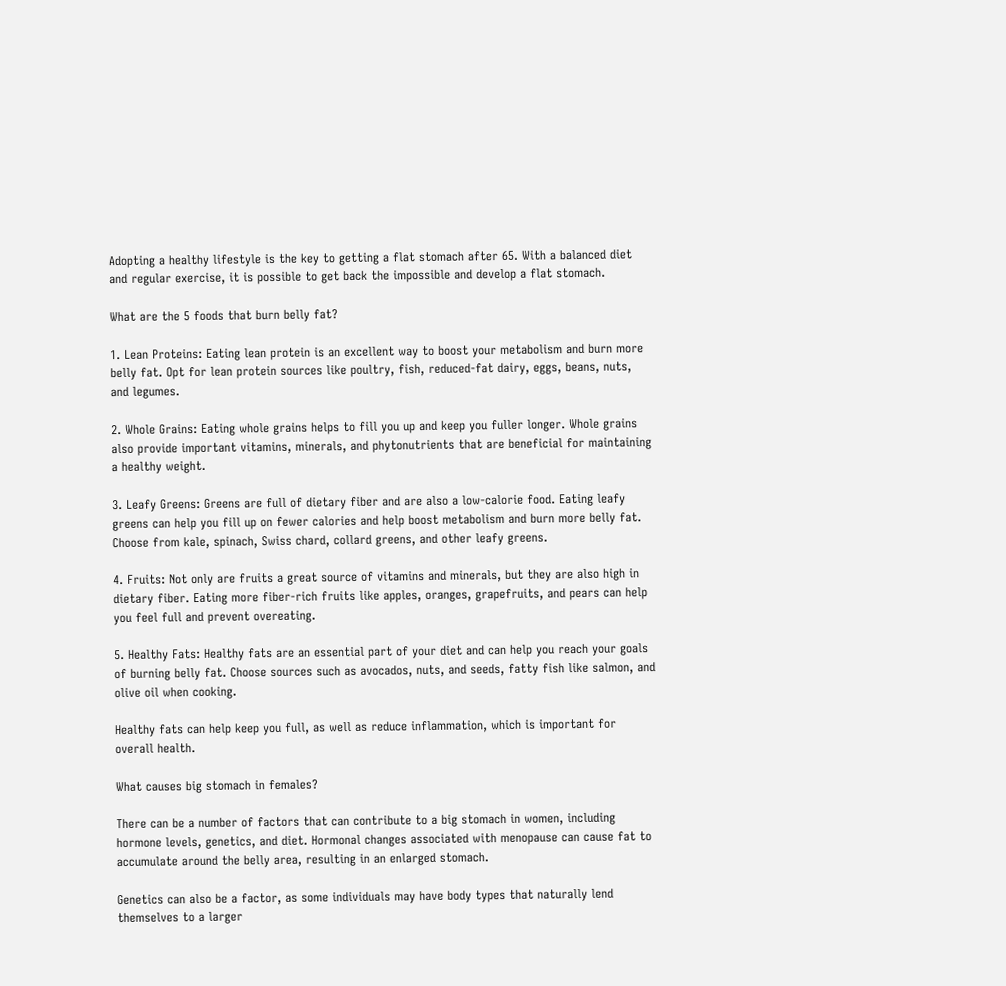Adopting a healthy lifestyle is the key to getting a flat stomach after 65. With a balanced diet and regular exercise, it is possible to get back the impossible and develop a flat stomach.

What are the 5 foods that burn belly fat?

1. Lean Proteins: Eating lean protein is an excellent way to boost your metabolism and burn more belly fat. Opt for lean protein sources like poultry, fish, reduced-fat dairy, eggs, beans, nuts, and legumes.

2. Whole Grains: Eating whole grains helps to fill you up and keep you fuller longer. Whole grains also provide important vitamins, minerals, and phytonutrients that are beneficial for maintaining a healthy weight.

3. Leafy Greens: Greens are full of dietary fiber and are also a low-calorie food. Eating leafy greens can help you fill up on fewer calories and help boost metabolism and burn more belly fat. Choose from kale, spinach, Swiss chard, collard greens, and other leafy greens.

4. Fruits: Not only are fruits a great source of vitamins and minerals, but they are also high in dietary fiber. Eating more fiber-rich fruits like apples, oranges, grapefruits, and pears can help you feel full and prevent overeating.

5. Healthy Fats: Healthy fats are an essential part of your diet and can help you reach your goals of burning belly fat. Choose sources such as avocados, nuts, and seeds, fatty fish like salmon, and olive oil when cooking.

Healthy fats can help keep you full, as well as reduce inflammation, which is important for overall health.

What causes big stomach in females?

There can be a number of factors that can contribute to a big stomach in women, including hormone levels, genetics, and diet. Hormonal changes associated with menopause can cause fat to accumulate around the belly area, resulting in an enlarged stomach.

Genetics can also be a factor, as some individuals may have body types that naturally lend themselves to a larger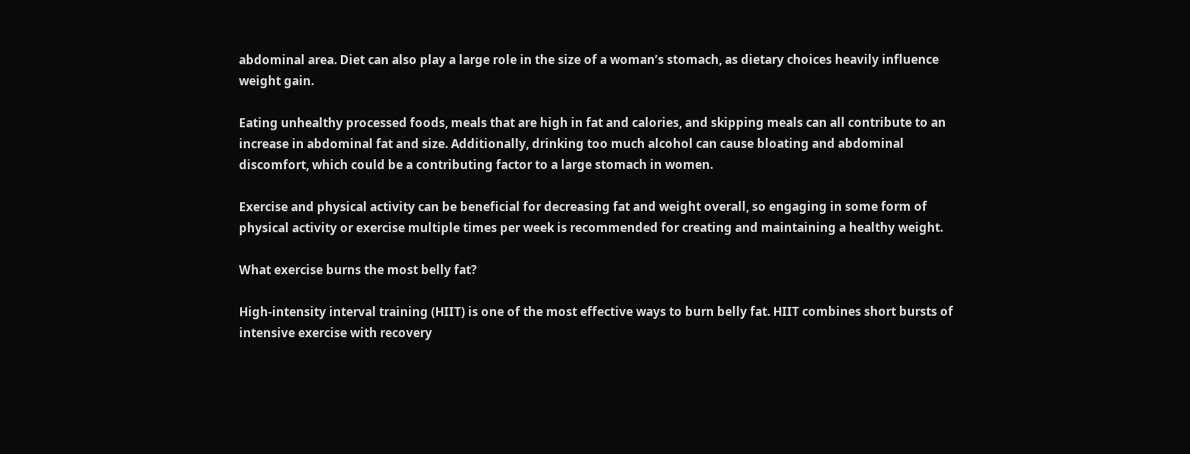abdominal area. Diet can also play a large role in the size of a woman’s stomach, as dietary choices heavily influence weight gain.

Eating unhealthy processed foods, meals that are high in fat and calories, and skipping meals can all contribute to an increase in abdominal fat and size. Additionally, drinking too much alcohol can cause bloating and abdominal discomfort, which could be a contributing factor to a large stomach in women.

Exercise and physical activity can be beneficial for decreasing fat and weight overall, so engaging in some form of physical activity or exercise multiple times per week is recommended for creating and maintaining a healthy weight.

What exercise burns the most belly fat?

High-intensity interval training (HIIT) is one of the most effective ways to burn belly fat. HIIT combines short bursts of intensive exercise with recovery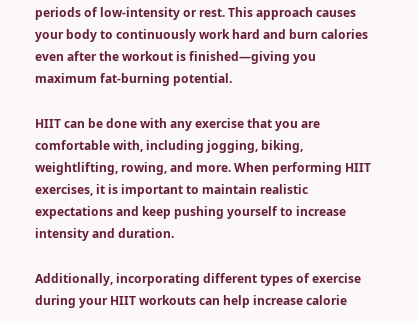periods of low-intensity or rest. This approach causes your body to continuously work hard and burn calories even after the workout is finished—giving you maximum fat-burning potential.

HIIT can be done with any exercise that you are comfortable with, including jogging, biking, weightlifting, rowing, and more. When performing HIIT exercises, it is important to maintain realistic expectations and keep pushing yourself to increase intensity and duration.

Additionally, incorporating different types of exercise during your HIIT workouts can help increase calorie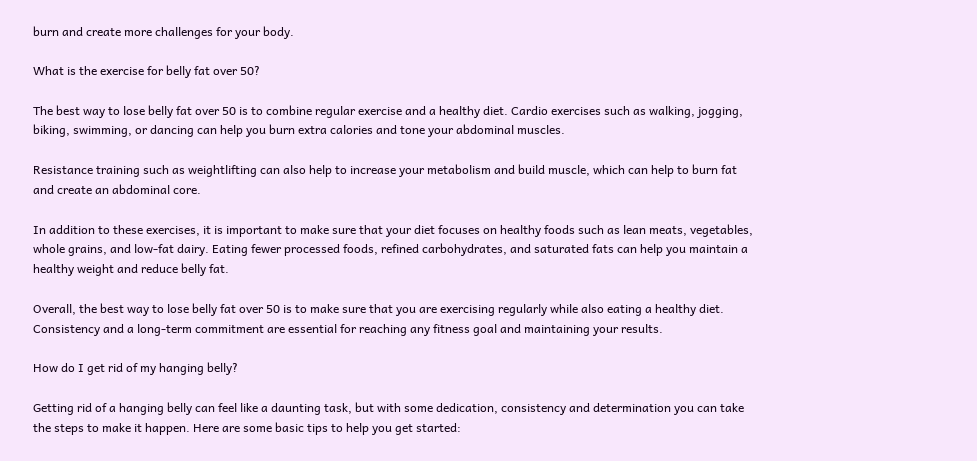burn and create more challenges for your body.

What is the exercise for belly fat over 50?

The best way to lose belly fat over 50 is to combine regular exercise and a healthy diet. Cardio exercises such as walking, jogging, biking, swimming, or dancing can help you burn extra calories and tone your abdominal muscles.

Resistance training such as weightlifting can also help to increase your metabolism and build muscle, which can help to burn fat and create an abdominal core.

In addition to these exercises, it is important to make sure that your diet focuses on healthy foods such as lean meats, vegetables, whole grains, and low-fat dairy. Eating fewer processed foods, refined carbohydrates, and saturated fats can help you maintain a healthy weight and reduce belly fat.

Overall, the best way to lose belly fat over 50 is to make sure that you are exercising regularly while also eating a healthy diet. Consistency and a long-term commitment are essential for reaching any fitness goal and maintaining your results.

How do I get rid of my hanging belly?

Getting rid of a hanging belly can feel like a daunting task, but with some dedication, consistency and determination you can take the steps to make it happen. Here are some basic tips to help you get started: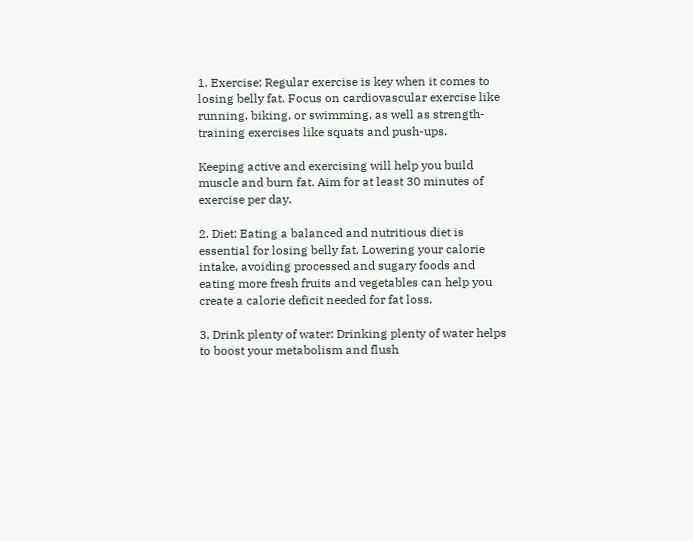1. Exercise: Regular exercise is key when it comes to losing belly fat. Focus on cardiovascular exercise like running, biking, or swimming, as well as strength-training exercises like squats and push-ups.

Keeping active and exercising will help you build muscle and burn fat. Aim for at least 30 minutes of exercise per day.

2. Diet: Eating a balanced and nutritious diet is essential for losing belly fat. Lowering your calorie intake, avoiding processed and sugary foods and eating more fresh fruits and vegetables can help you create a calorie deficit needed for fat loss.

3. Drink plenty of water: Drinking plenty of water helps to boost your metabolism and flush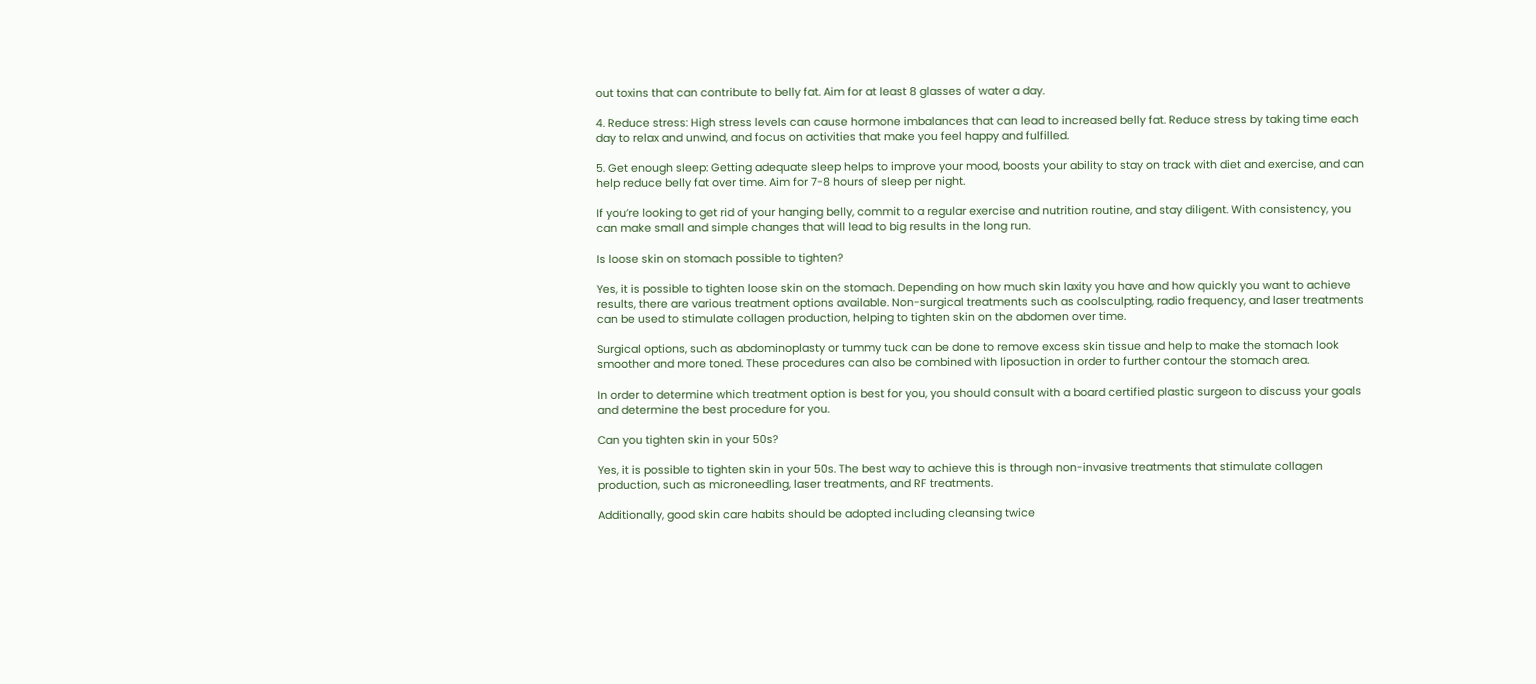out toxins that can contribute to belly fat. Aim for at least 8 glasses of water a day.

4. Reduce stress: High stress levels can cause hormone imbalances that can lead to increased belly fat. Reduce stress by taking time each day to relax and unwind, and focus on activities that make you feel happy and fulfilled.

5. Get enough sleep: Getting adequate sleep helps to improve your mood, boosts your ability to stay on track with diet and exercise, and can help reduce belly fat over time. Aim for 7-8 hours of sleep per night.

If you’re looking to get rid of your hanging belly, commit to a regular exercise and nutrition routine, and stay diligent. With consistency, you can make small and simple changes that will lead to big results in the long run.

Is loose skin on stomach possible to tighten?

Yes, it is possible to tighten loose skin on the stomach. Depending on how much skin laxity you have and how quickly you want to achieve results, there are various treatment options available. Non-surgical treatments such as coolsculpting, radio frequency, and laser treatments can be used to stimulate collagen production, helping to tighten skin on the abdomen over time.

Surgical options, such as abdominoplasty or tummy tuck can be done to remove excess skin tissue and help to make the stomach look smoother and more toned. These procedures can also be combined with liposuction in order to further contour the stomach area.

In order to determine which treatment option is best for you, you should consult with a board certified plastic surgeon to discuss your goals and determine the best procedure for you.

Can you tighten skin in your 50s?

Yes, it is possible to tighten skin in your 50s. The best way to achieve this is through non-invasive treatments that stimulate collagen production, such as microneedling, laser treatments, and RF treatments.

Additionally, good skin care habits should be adopted including cleansing twice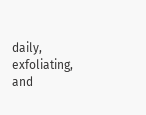daily, exfoliating, and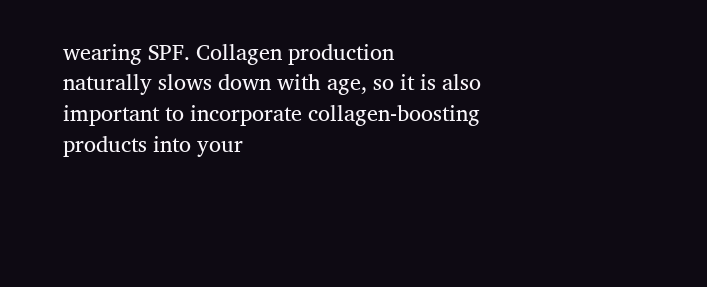wearing SPF. Collagen production naturally slows down with age, so it is also important to incorporate collagen-boosting products into your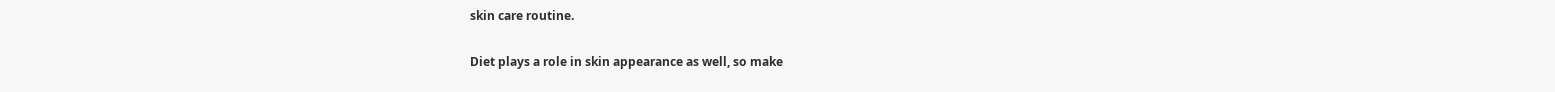skin care routine.

Diet plays a role in skin appearance as well, so make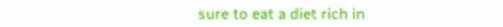sure to eat a diet rich in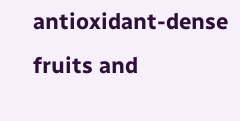antioxidant-dense fruits and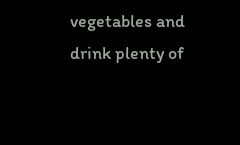vegetables and drink plenty of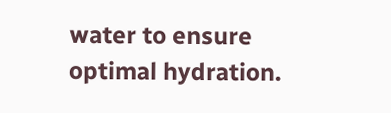water to ensure optimal hydration.